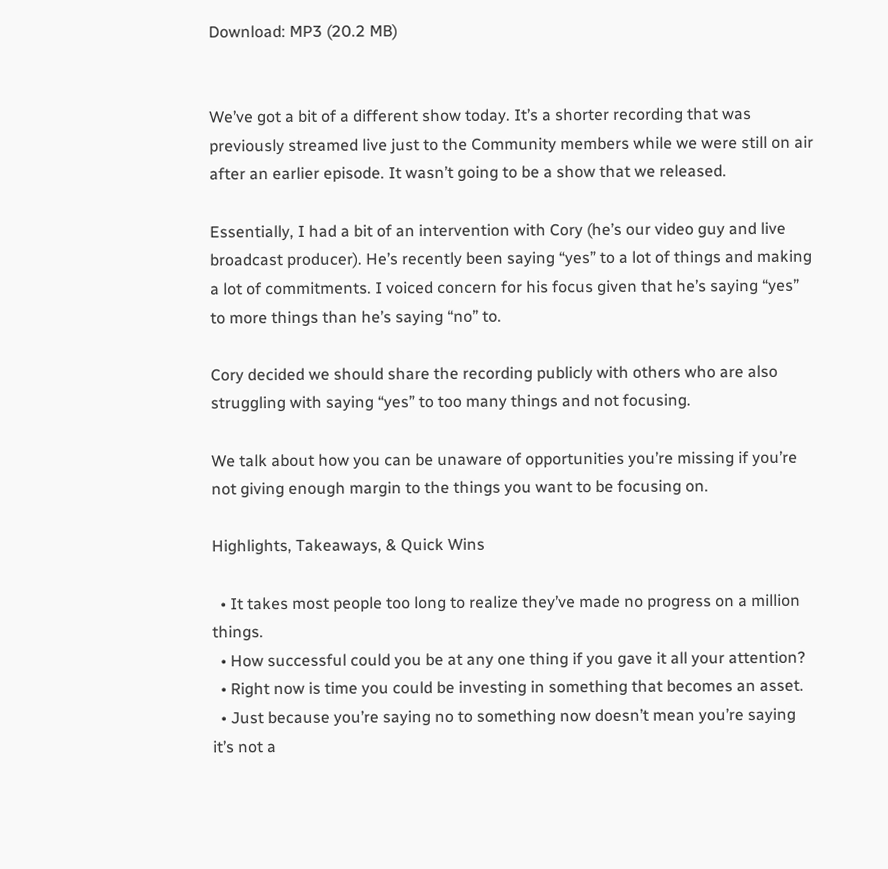Download: MP3 (20.2 MB)


We’ve got a bit of a different show today. It’s a shorter recording that was previously streamed live just to the Community members while we were still on air after an earlier episode. It wasn’t going to be a show that we released.

Essentially, I had a bit of an intervention with Cory (he’s our video guy and live broadcast producer). He’s recently been saying “yes” to a lot of things and making a lot of commitments. I voiced concern for his focus given that he’s saying “yes” to more things than he’s saying “no” to.

Cory decided we should share the recording publicly with others who are also struggling with saying “yes” to too many things and not focusing.

We talk about how you can be unaware of opportunities you’re missing if you’re not giving enough margin to the things you want to be focusing on.

Highlights, Takeaways, & Quick Wins

  • It takes most people too long to realize they’ve made no progress on a million things.
  • How successful could you be at any one thing if you gave it all your attention?
  • Right now is time you could be investing in something that becomes an asset.
  • Just because you’re saying no to something now doesn’t mean you’re saying it’s not a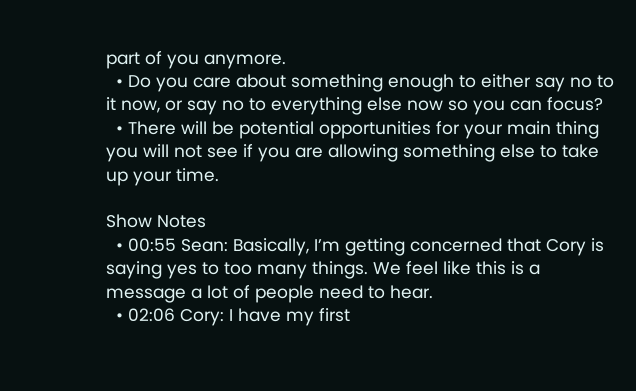part of you anymore.
  • Do you care about something enough to either say no to it now, or say no to everything else now so you can focus?
  • There will be potential opportunities for your main thing you will not see if you are allowing something else to take up your time.

Show Notes
  • 00:55 Sean: Basically, I’m getting concerned that Cory is saying yes to too many things. We feel like this is a message a lot of people need to hear.
  • 02:06 Cory: I have my first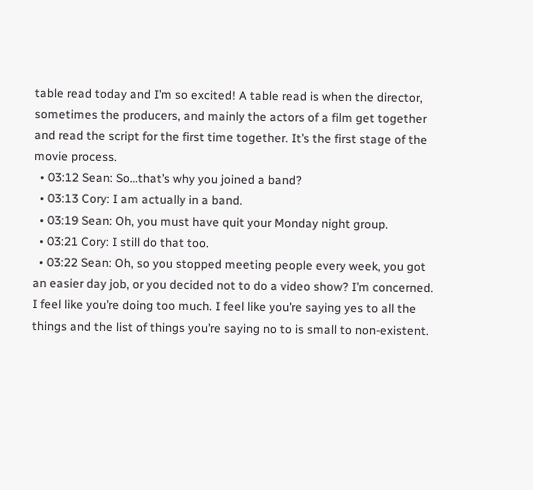table read today and I’m so excited! A table read is when the director, sometimes the producers, and mainly the actors of a film get together and read the script for the first time together. It’s the first stage of the movie process.
  • 03:12 Sean: So…that’s why you joined a band?
  • 03:13 Cory: I am actually in a band.
  • 03:19 Sean: Oh, you must have quit your Monday night group.
  • 03:21 Cory: I still do that too.
  • 03:22 Sean: Oh, so you stopped meeting people every week, you got an easier day job, or you decided not to do a video show? I’m concerned. I feel like you’re doing too much. I feel like you’re saying yes to all the things and the list of things you’re saying no to is small to non-existent.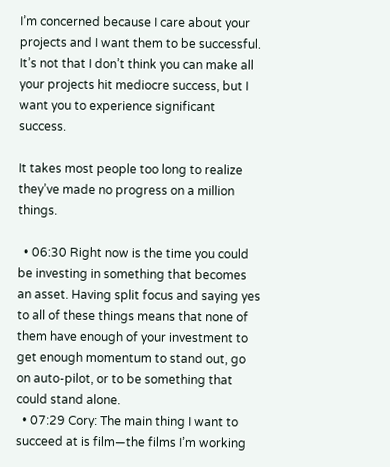I’m concerned because I care about your projects and I want them to be successful. It’s not that I don’t think you can make all your projects hit mediocre success, but I want you to experience significant success.

It takes most people too long to realize they’ve made no progress on a million things.

  • 06:30 Right now is the time you could be investing in something that becomes an asset. Having split focus and saying yes to all of these things means that none of them have enough of your investment to get enough momentum to stand out, go on auto-pilot, or to be something that could stand alone.
  • 07:29 Cory: The main thing I want to succeed at is film—the films I’m working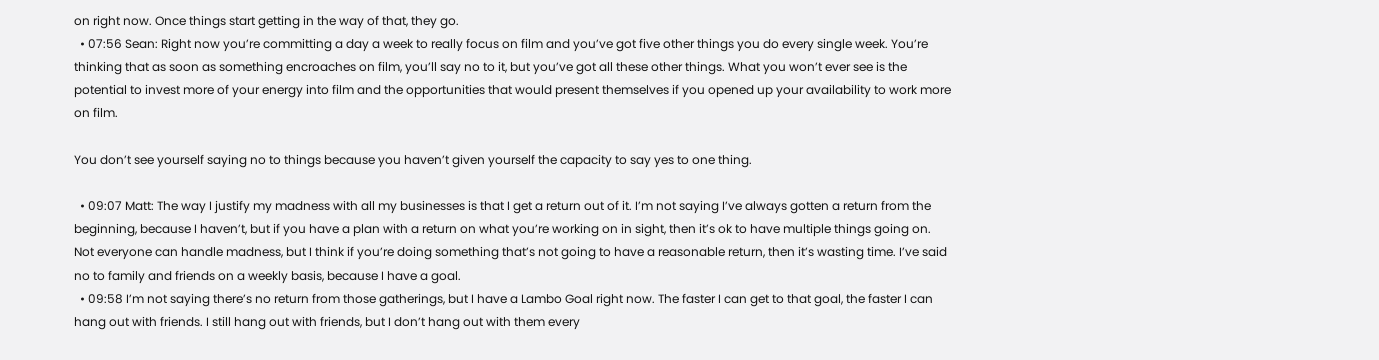on right now. Once things start getting in the way of that, they go.
  • 07:56 Sean: Right now you’re committing a day a week to really focus on film and you’ve got five other things you do every single week. You’re thinking that as soon as something encroaches on film, you’ll say no to it, but you’ve got all these other things. What you won’t ever see is the potential to invest more of your energy into film and the opportunities that would present themselves if you opened up your availability to work more on film.

You don’t see yourself saying no to things because you haven’t given yourself the capacity to say yes to one thing.

  • 09:07 Matt: The way I justify my madness with all my businesses is that I get a return out of it. I’m not saying I’ve always gotten a return from the beginning, because I haven’t, but if you have a plan with a return on what you’re working on in sight, then it’s ok to have multiple things going on. Not everyone can handle madness, but I think if you’re doing something that’s not going to have a reasonable return, then it’s wasting time. I’ve said no to family and friends on a weekly basis, because I have a goal.
  • 09:58 I’m not saying there’s no return from those gatherings, but I have a Lambo Goal right now. The faster I can get to that goal, the faster I can hang out with friends. I still hang out with friends, but I don’t hang out with them every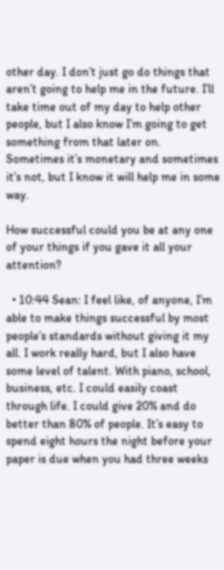other day. I don’t just go do things that aren’t going to help me in the future. I’ll take time out of my day to help other people, but I also know I’m going to get something from that later on. Sometimes it’s monetary and sometimes it’s not, but I know it will help me in some way.

How successful could you be at any one of your things if you gave it all your attention?

  • 10:44 Sean: I feel like, of anyone, I’m able to make things successful by most people’s standards without giving it my all. I work really hard, but I also have some level of talent. With piano, school, business, etc. I could easily coast through life. I could give 20% and do better than 80% of people. It’s easy to spend eight hours the night before your paper is due when you had three weeks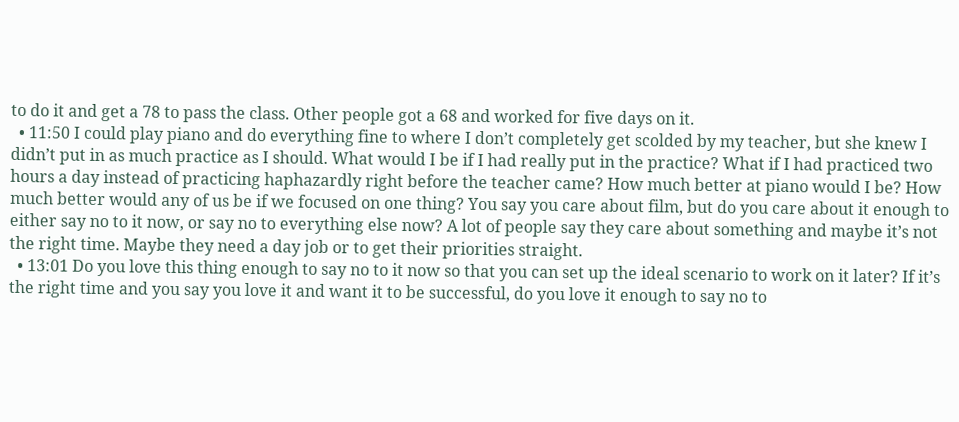to do it and get a 78 to pass the class. Other people got a 68 and worked for five days on it.
  • 11:50 I could play piano and do everything fine to where I don’t completely get scolded by my teacher, but she knew I didn’t put in as much practice as I should. What would I be if I had really put in the practice? What if I had practiced two hours a day instead of practicing haphazardly right before the teacher came? How much better at piano would I be? How much better would any of us be if we focused on one thing? You say you care about film, but do you care about it enough to either say no to it now, or say no to everything else now? A lot of people say they care about something and maybe it’s not the right time. Maybe they need a day job or to get their priorities straight.
  • 13:01 Do you love this thing enough to say no to it now so that you can set up the ideal scenario to work on it later? If it’s the right time and you say you love it and want it to be successful, do you love it enough to say no to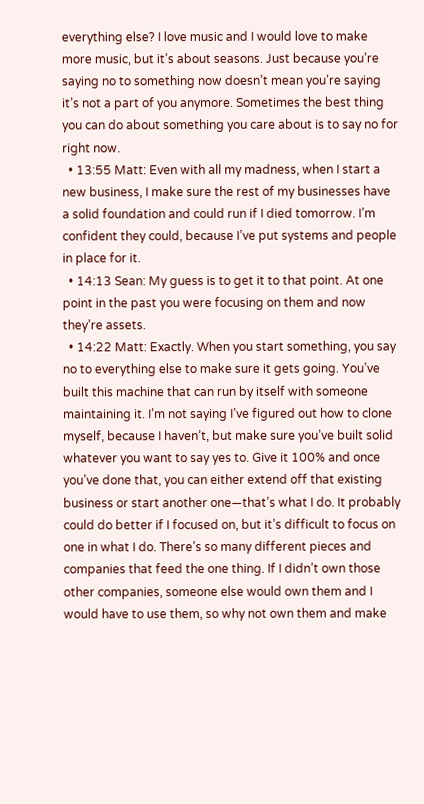everything else? I love music and I would love to make more music, but it’s about seasons. Just because you’re saying no to something now doesn’t mean you’re saying it’s not a part of you anymore. Sometimes the best thing you can do about something you care about is to say no for right now.
  • 13:55 Matt: Even with all my madness, when I start a new business, I make sure the rest of my businesses have a solid foundation and could run if I died tomorrow. I’m confident they could, because I’ve put systems and people in place for it.
  • 14:13 Sean: My guess is to get it to that point. At one point in the past you were focusing on them and now they’re assets.
  • 14:22 Matt: Exactly. When you start something, you say no to everything else to make sure it gets going. You’ve built this machine that can run by itself with someone maintaining it. I’m not saying I’ve figured out how to clone myself, because I haven’t, but make sure you’ve built solid whatever you want to say yes to. Give it 100% and once you’ve done that, you can either extend off that existing business or start another one—that’s what I do. It probably could do better if I focused on, but it’s difficult to focus on one in what I do. There’s so many different pieces and companies that feed the one thing. If I didn’t own those other companies, someone else would own them and I would have to use them, so why not own them and make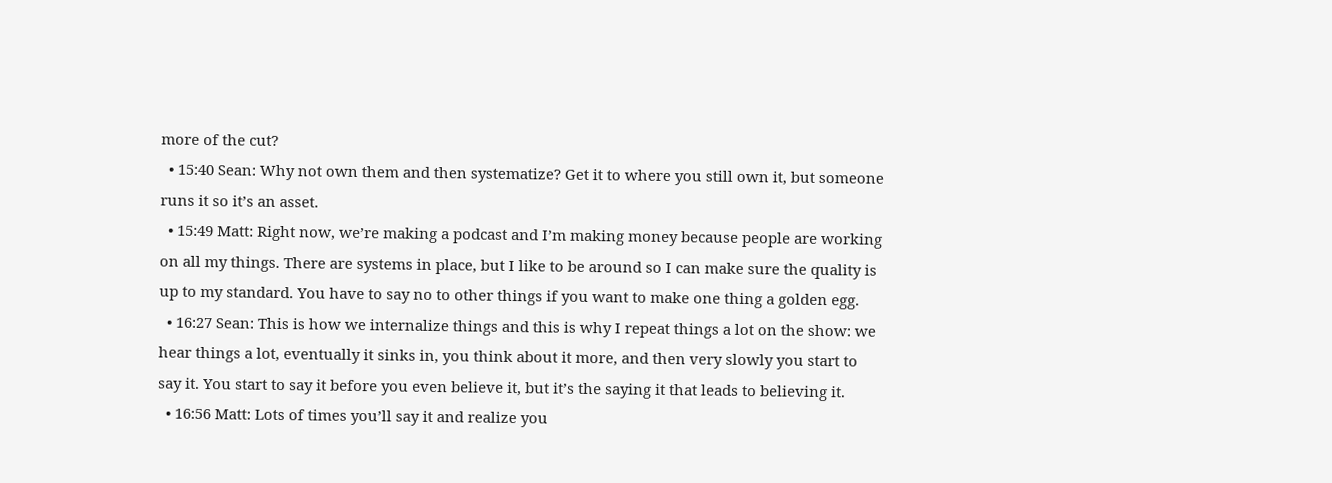more of the cut?
  • 15:40 Sean: Why not own them and then systematize? Get it to where you still own it, but someone runs it so it’s an asset.
  • 15:49 Matt: Right now, we’re making a podcast and I’m making money because people are working on all my things. There are systems in place, but I like to be around so I can make sure the quality is up to my standard. You have to say no to other things if you want to make one thing a golden egg.
  • 16:27 Sean: This is how we internalize things and this is why I repeat things a lot on the show: we hear things a lot, eventually it sinks in, you think about it more, and then very slowly you start to say it. You start to say it before you even believe it, but it’s the saying it that leads to believing it.
  • 16:56 Matt: Lots of times you’ll say it and realize you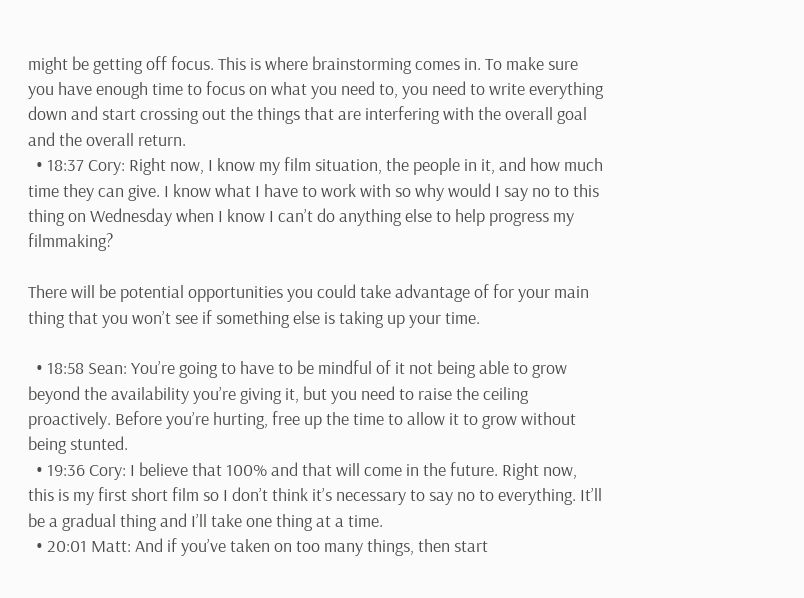might be getting off focus. This is where brainstorming comes in. To make sure you have enough time to focus on what you need to, you need to write everything down and start crossing out the things that are interfering with the overall goal and the overall return.
  • 18:37 Cory: Right now, I know my film situation, the people in it, and how much time they can give. I know what I have to work with so why would I say no to this thing on Wednesday when I know I can’t do anything else to help progress my filmmaking?

There will be potential opportunities you could take advantage of for your main thing that you won’t see if something else is taking up your time.

  • 18:58 Sean: You’re going to have to be mindful of it not being able to grow beyond the availability you’re giving it, but you need to raise the ceiling proactively. Before you’re hurting, free up the time to allow it to grow without being stunted.
  • 19:36 Cory: I believe that 100% and that will come in the future. Right now, this is my first short film so I don’t think it’s necessary to say no to everything. It’ll be a gradual thing and I’ll take one thing at a time.
  • 20:01 Matt: And if you’ve taken on too many things, then start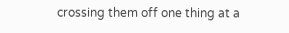crossing them off one thing at a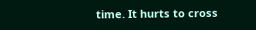time. It hurts to cross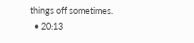things off sometimes.
  • 20:13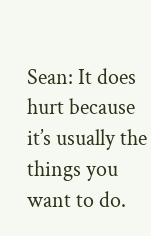Sean: It does hurt because it’s usually the things you want to do.